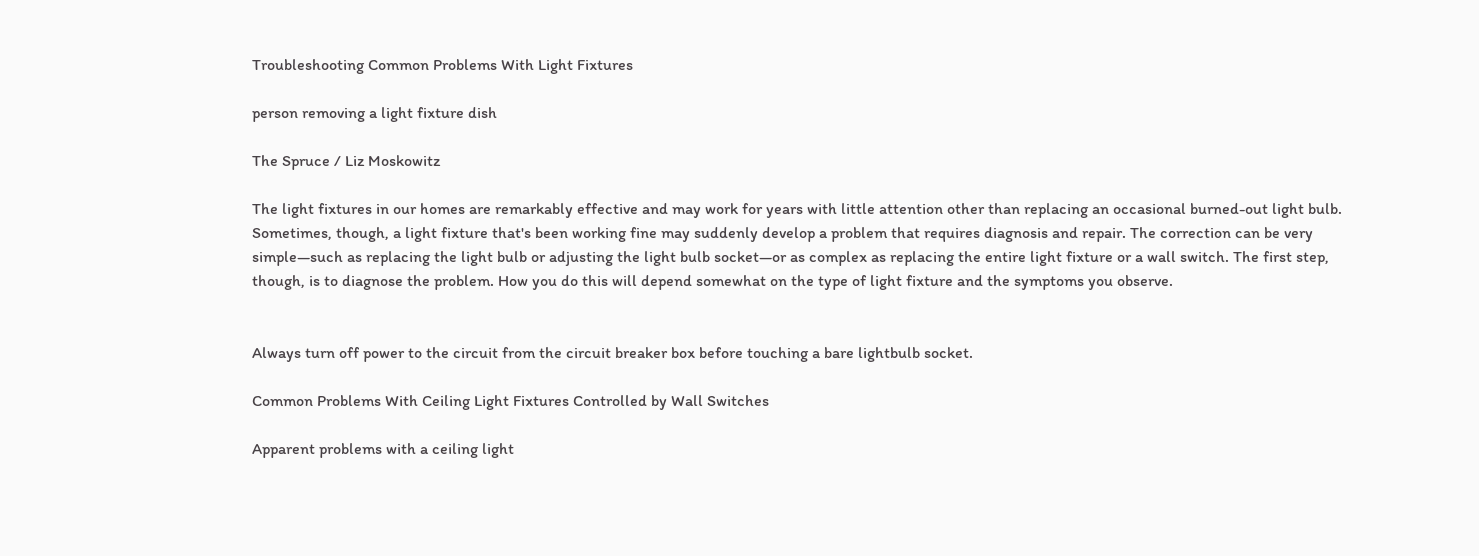Troubleshooting Common Problems With Light Fixtures

person removing a light fixture dish

The Spruce / Liz Moskowitz

The light fixtures in our homes are remarkably effective and may work for years with little attention other than replacing an occasional burned-out light bulb. Sometimes, though, a light fixture that's been working fine may suddenly develop a problem that requires diagnosis and repair. The correction can be very simple—such as replacing the light bulb or adjusting the light bulb socket—or as complex as replacing the entire light fixture or a wall switch. The first step, though, is to diagnose the problem. How you do this will depend somewhat on the type of light fixture and the symptoms you observe.


Always turn off power to the circuit from the circuit breaker box before touching a bare lightbulb socket.

Common Problems With Ceiling Light Fixtures Controlled by Wall Switches

Apparent problems with a ceiling light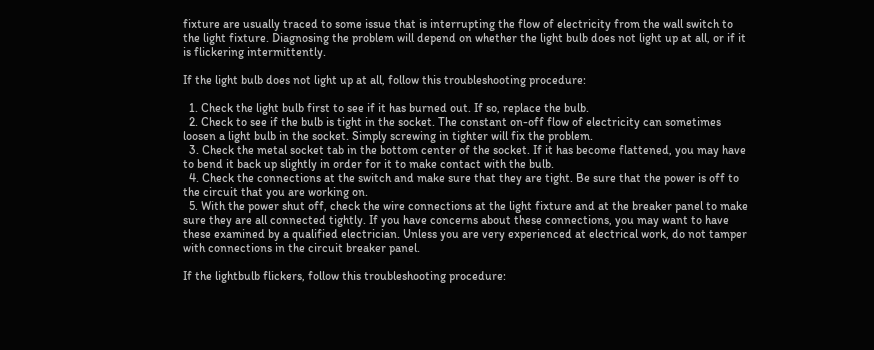fixture are usually traced to some issue that is interrupting the flow of electricity from the wall switch to the light fixture. Diagnosing the problem will depend on whether the light bulb does not light up at all, or if it is flickering intermittently.

If the light bulb does not light up at all, follow this troubleshooting procedure:

  1. Check the light bulb first to see if it has burned out. If so, replace the bulb.
  2. Check to see if the bulb is tight in the socket. The constant on-off flow of electricity can sometimes loosen a light bulb in the socket. Simply screwing in tighter will fix the problem.
  3. Check the metal socket tab in the bottom center of the socket. If it has become flattened, you may have to bend it back up slightly in order for it to make contact with the bulb.
  4. Check the connections at the switch and make sure that they are tight. Be sure that the power is off to the circuit that you are working on.
  5. With the power shut off, check the wire connections at the light fixture and at the breaker panel to make sure they are all connected tightly. If you have concerns about these connections, you may want to have these examined by a qualified electrician. Unless you are very experienced at electrical work, do not tamper with connections in the circuit breaker panel.

If the lightbulb flickers, follow this troubleshooting procedure: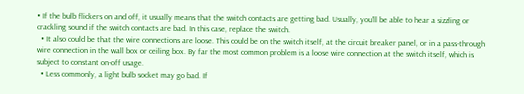• If the bulb flickers on and off, it usually means that the switch contacts are getting bad. Usually, you'll be able to hear a sizzling or crackling sound if the switch contacts are bad. In this case, replace the switch.
  • It also could be that the wire connections are loose. This could be on the switch itself, at the circuit breaker panel, or in a pass-through wire connection in the wall box or ceiling box. By far the most common problem is a loose wire connection at the switch itself, which is subject to constant on-off usage.
  • Less commonly, a light bulb socket may go bad. If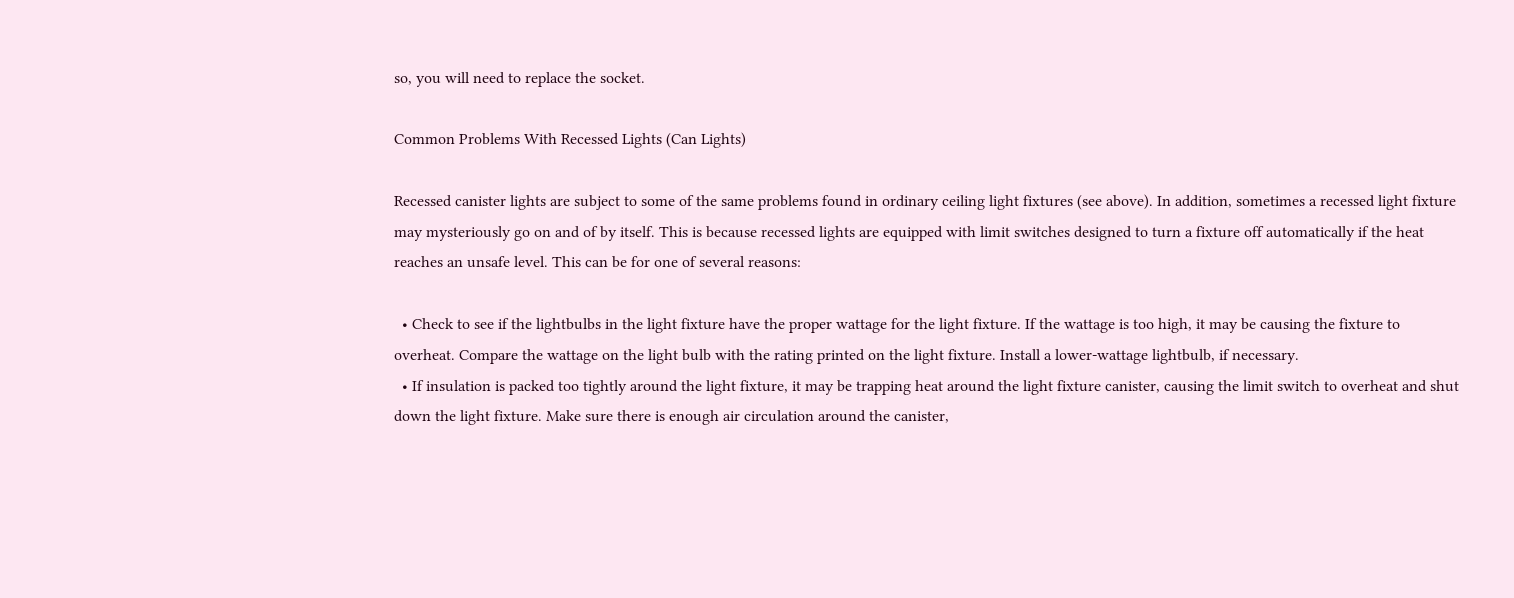so, you will need to replace the socket.

Common Problems With Recessed Lights (Can Lights)

Recessed canister lights are subject to some of the same problems found in ordinary ceiling light fixtures (see above). In addition, sometimes a recessed light fixture may mysteriously go on and of by itself. This is because recessed lights are equipped with limit switches designed to turn a fixture off automatically if the heat reaches an unsafe level. This can be for one of several reasons:

  • Check to see if the lightbulbs in the light fixture have the proper wattage for the light fixture. If the wattage is too high, it may be causing the fixture to overheat. Compare the wattage on the light bulb with the rating printed on the light fixture. Install a lower-wattage lightbulb, if necessary.
  • If insulation is packed too tightly around the light fixture, it may be trapping heat around the light fixture canister, causing the limit switch to overheat and shut down the light fixture. Make sure there is enough air circulation around the canister,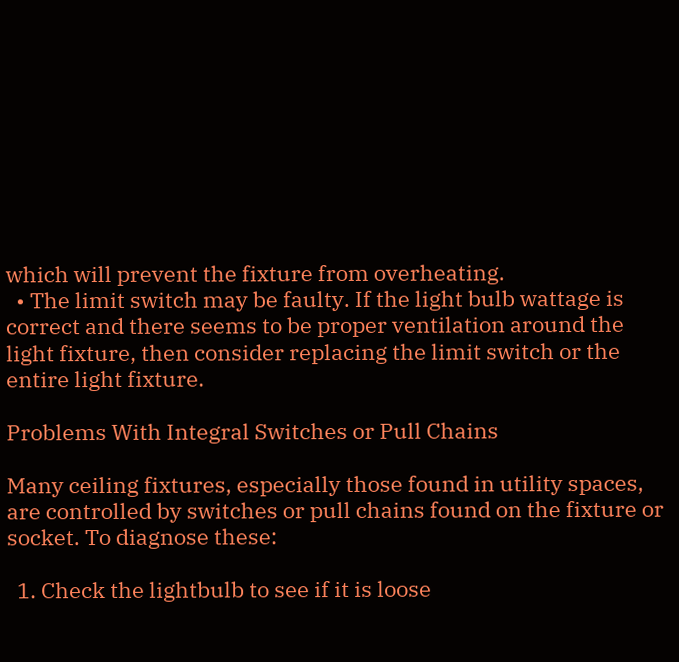which will prevent the fixture from overheating.
  • The limit switch may be faulty. If the light bulb wattage is correct and there seems to be proper ventilation around the light fixture, then consider replacing the limit switch or the entire light fixture.

Problems With Integral Switches or Pull Chains

Many ceiling fixtures, especially those found in utility spaces, are controlled by switches or pull chains found on the fixture or socket. To diagnose these:

  1. Check the lightbulb to see if it is loose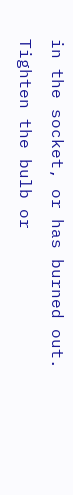in the socket, or has burned out. Tighten the bulb or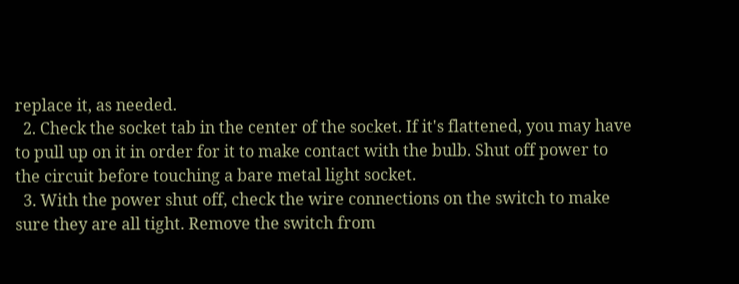replace it, as needed.
  2. Check the socket tab in the center of the socket. If it's flattened, you may have to pull up on it in order for it to make contact with the bulb. Shut off power to the circuit before touching a bare metal light socket.
  3. With the power shut off, check the wire connections on the switch to make sure they are all tight. Remove the switch from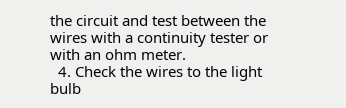the circuit and test between the wires with a continuity tester or with an ohm meter.
  4. Check the wires to the light bulb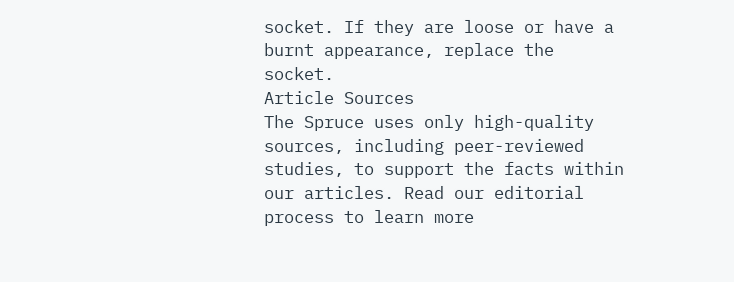socket. If they are loose or have a burnt appearance, replace the socket.
Article Sources
The Spruce uses only high-quality sources, including peer-reviewed studies, to support the facts within our articles. Read our editorial process to learn more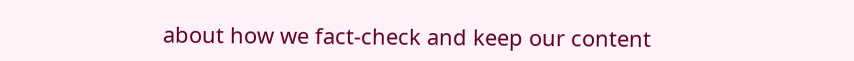about how we fact-check and keep our content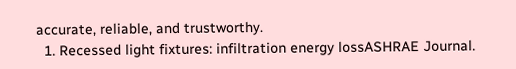accurate, reliable, and trustworthy.
  1. Recessed light fixtures: infiltration energy lossASHRAE Journal.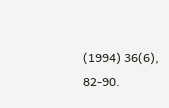(1994) 36(6), 82-90.